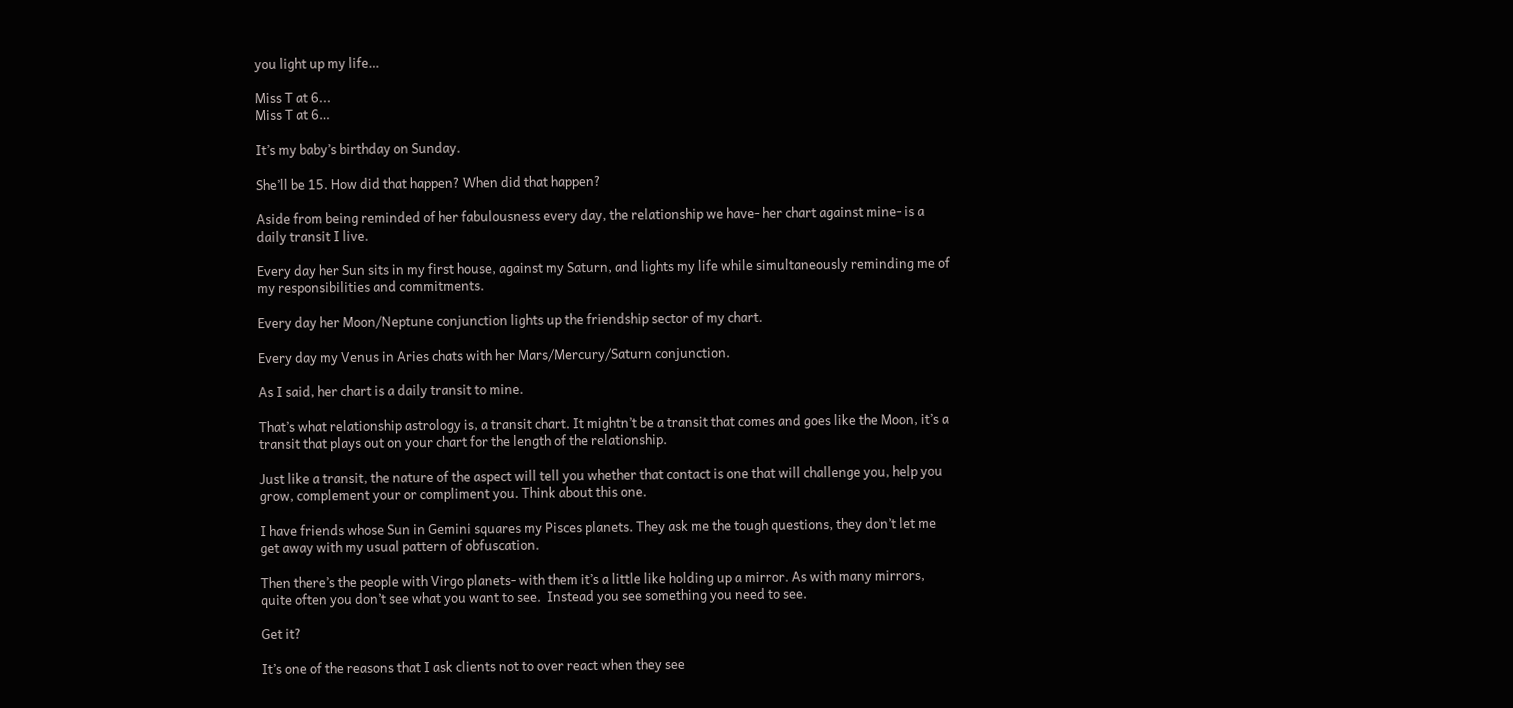you light up my life…

Miss T at 6...
Miss T at 6…

It’s my baby’s birthday on Sunday.

She’ll be 15. How did that happen? When did that happen?

Aside from being reminded of her fabulousness every day, the relationship we have- her chart against mine- is a daily transit I live.

Every day her Sun sits in my first house, against my Saturn, and lights my life while simultaneously reminding me of my responsibilities and commitments.

Every day her Moon/Neptune conjunction lights up the friendship sector of my chart.

Every day my Venus in Aries chats with her Mars/Mercury/Saturn conjunction.

As I said, her chart is a daily transit to mine.

That’s what relationship astrology is, a transit chart. It mightn’t be a transit that comes and goes like the Moon, it’s a transit that plays out on your chart for the length of the relationship.

Just like a transit, the nature of the aspect will tell you whether that contact is one that will challenge you, help you grow, complement your or compliment you. Think about this one.

I have friends whose Sun in Gemini squares my Pisces planets. They ask me the tough questions, they don’t let me get away with my usual pattern of obfuscation.

Then there’s the people with Virgo planets- with them it’s a little like holding up a mirror. As with many mirrors, quite often you don’t see what you want to see.  Instead you see something you need to see.

Get it?

It’s one of the reasons that I ask clients not to over react when they see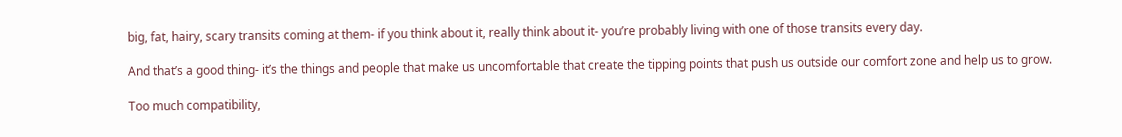big, fat, hairy, scary transits coming at them- if you think about it, really think about it- you’re probably living with one of those transits every day.

And that’s a good thing- it’s the things and people that make us uncomfortable that create the tipping points that push us outside our comfort zone and help us to grow.

Too much compatibility,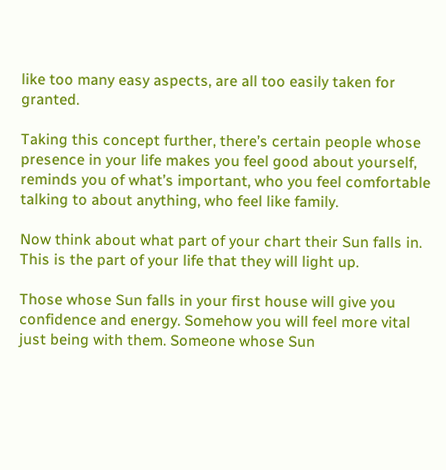like too many easy aspects, are all too easily taken for granted.

Taking this concept further, there’s certain people whose presence in your life makes you feel good about yourself, reminds you of what’s important, who you feel comfortable talking to about anything, who feel like family.

Now think about what part of your chart their Sun falls in. This is the part of your life that they will light up.

Those whose Sun falls in your first house will give you confidence and energy. Somehow you will feel more vital just being with them. Someone whose Sun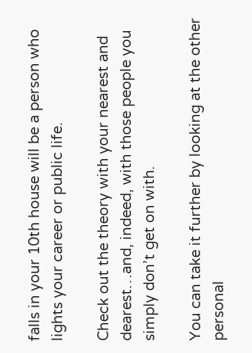falls in your 10th house will be a person who lights your career or public life.

Check out the theory with your nearest and dearest…and, indeed, with those people you simply don’t get on with.

You can take it further by looking at the other personal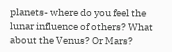planets- where do you feel the lunar influence of others? What about the Venus? Or Mars?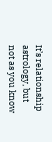It’s relationship astrology, but not as you know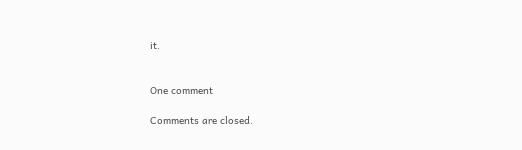it.


One comment

Comments are closed.